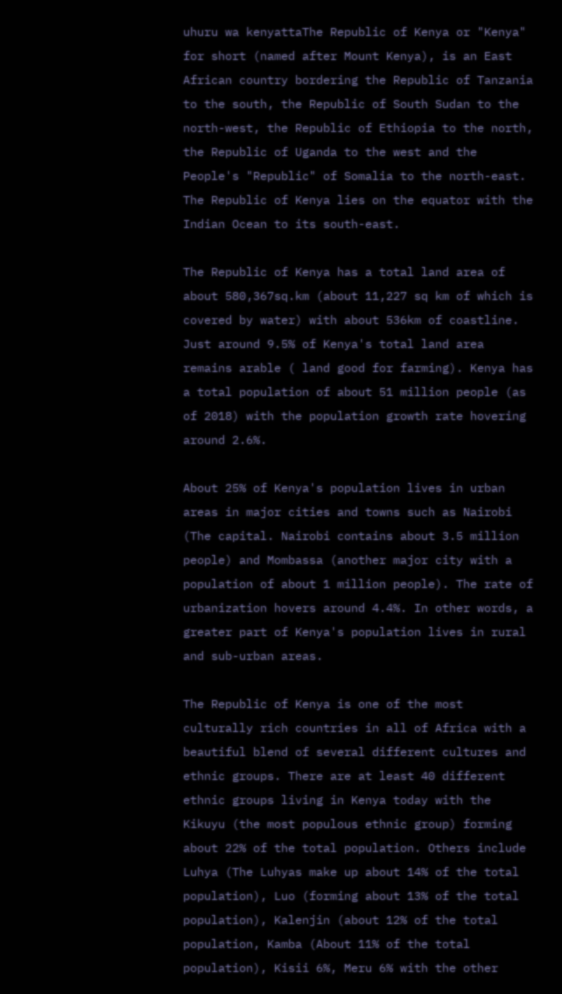uhuru wa kenyattaThe Republic of Kenya or "Kenya" for short (named after Mount Kenya), is an East African country bordering the Republic of Tanzania to the south, the Republic of South Sudan to the north-west, the Republic of Ethiopia to the north, the Republic of Uganda to the west and the People's "Republic" of Somalia to the north-east. The Republic of Kenya lies on the equator with the Indian Ocean to its south-east.

The Republic of Kenya has a total land area of about 580,367sq.km (about 11,227 sq km of which is covered by water) with about 536km of coastline. Just around 9.5% of Kenya's total land area remains arable ( land good for farming). Kenya has a total population of about 51 million people (as of 2018) with the population growth rate hovering around 2.6%.

About 25% of Kenya's population lives in urban areas in major cities and towns such as Nairobi (The capital. Nairobi contains about 3.5 million people) and Mombassa (another major city with a population of about 1 million people). The rate of urbanization hovers around 4.4%. In other words, a greater part of Kenya's population lives in rural and sub-urban areas.

The Republic of Kenya is one of the most culturally rich countries in all of Africa with a beautiful blend of several different cultures and ethnic groups. There are at least 40 different ethnic groups living in Kenya today with the Kikuyu (the most populous ethnic group) forming about 22% of the total population. Others include Luhya (The Luhyas make up about 14% of the total population), Luo (forming about 13% of the total population), Kalenjin (about 12% of the total population, Kamba (About 11% of the total population), Kisii 6%, Meru 6% with the other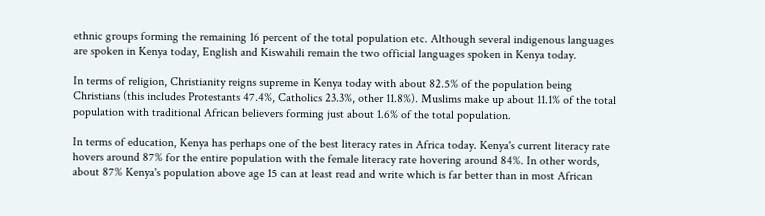ethnic groups forming the remaining 16 percent of the total population etc. Although several indigenous languages are spoken in Kenya today, English and Kiswahili remain the two official languages spoken in Kenya today.

In terms of religion, Christianity reigns supreme in Kenya today with about 82.5% of the population being Christians (this includes Protestants 47.4%, Catholics 23.3%, other 11.8%). Muslims make up about 11.1% of the total population with traditional African believers forming just about 1.6% of the total population.

In terms of education, Kenya has perhaps one of the best literacy rates in Africa today. Kenya's current literacy rate hovers around 87% for the entire population with the female literacy rate hovering around 84%. In other words, about 87% Kenya's population above age 15 can at least read and write which is far better than in most African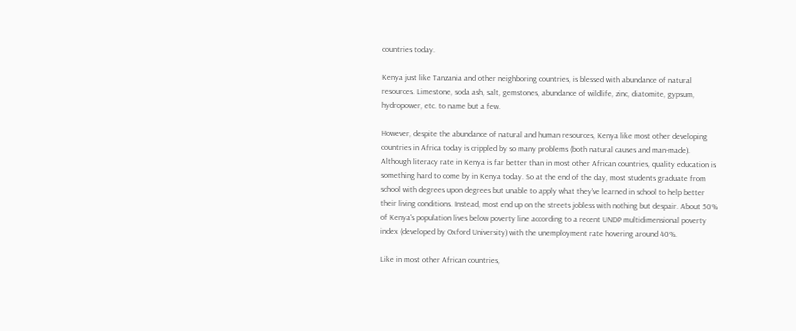countries today.

Kenya just like Tanzania and other neighboring countries, is blessed with abundance of natural resources. Limestone, soda ash, salt, gemstones, abundance of wildlife, zinc, diatomite, gypsum, hydropower, etc. to name but a few.

However, despite the abundance of natural and human resources, Kenya like most other developing countries in Africa today is crippled by so many problems (both natural causes and man-made). Although literacy rate in Kenya is far better than in most other African countries, quality education is something hard to come by in Kenya today. So at the end of the day, most students graduate from school with degrees upon degrees but unable to apply what they've learned in school to help better their living conditions. Instead, most end up on the streets jobless with nothing but despair. About 50% of Kenya's population lives below poverty line according to a recent UNDP multidimensional poverty index (developed by Oxford University) with the unemployment rate hovering around 40%.

Like in most other African countries,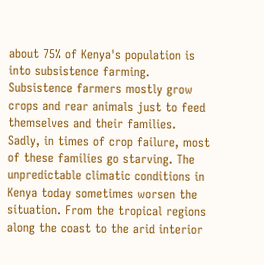about 75% of Kenya's population is into subsistence farming. Subsistence farmers mostly grow crops and rear animals just to feed themselves and their families. Sadly, in times of crop failure, most of these families go starving. The unpredictable climatic conditions in Kenya today sometimes worsen the situation. From the tropical regions along the coast to the arid interior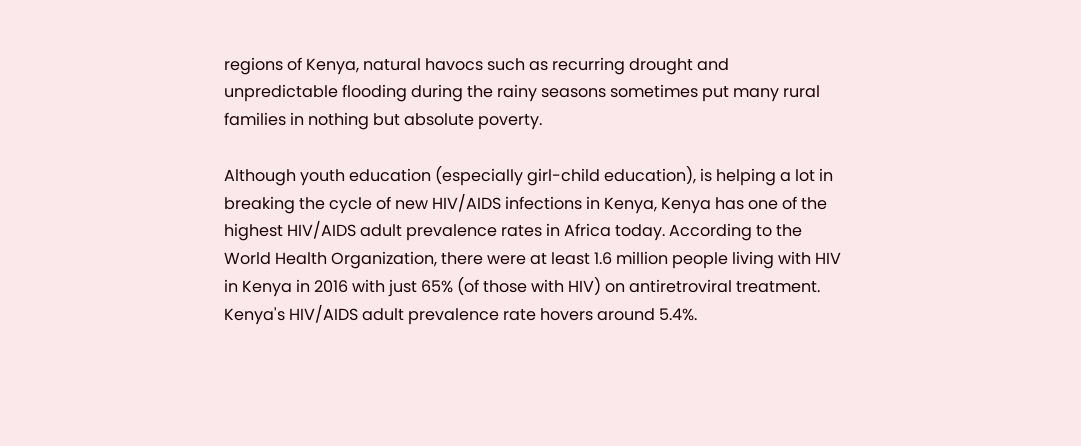regions of Kenya, natural havocs such as recurring drought and unpredictable flooding during the rainy seasons sometimes put many rural families in nothing but absolute poverty.

Although youth education (especially girl-child education), is helping a lot in breaking the cycle of new HIV/AIDS infections in Kenya, Kenya has one of the highest HIV/AIDS adult prevalence rates in Africa today. According to the World Health Organization, there were at least 1.6 million people living with HIV in Kenya in 2016 with just 65% (of those with HIV) on antiretroviral treatment. Kenya's HIV/AIDS adult prevalence rate hovers around 5.4%.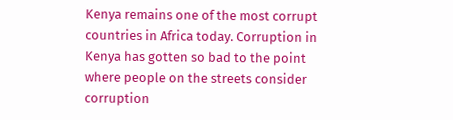Kenya remains one of the most corrupt countries in Africa today. Corruption in Kenya has gotten so bad to the point where people on the streets consider corruption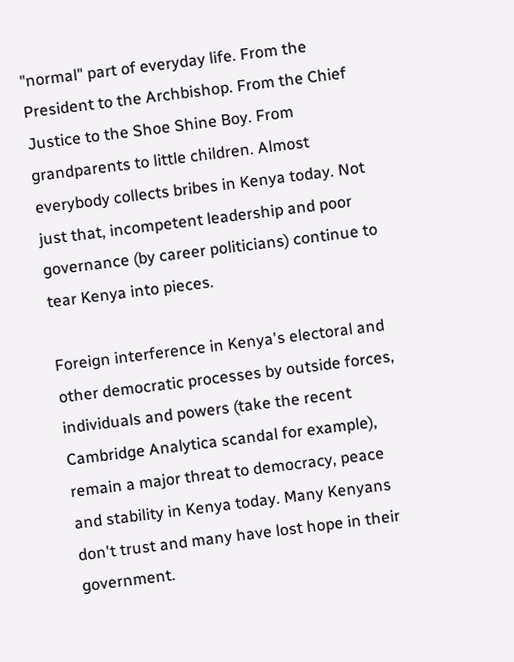"normal" part of everyday life. From the President to the Archbishop. From the Chief Justice to the Shoe Shine Boy. From grandparents to little children. Almost everybody collects bribes in Kenya today. Not just that, incompetent leadership and poor governance (by career politicians) continue to tear Kenya into pieces.

Foreign interference in Kenya's electoral and other democratic processes by outside forces, individuals and powers (take the recent Cambridge Analytica scandal for example),  remain a major threat to democracy, peace and stability in Kenya today. Many Kenyans don't trust and many have lost hope in their government.